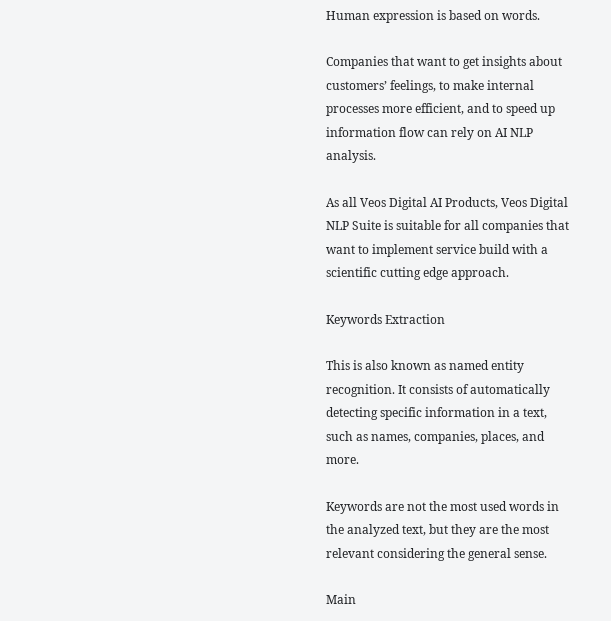Human expression is based on words.

Companies that want to get insights about customers’ feelings, to make internal processes more efficient, and to speed up information flow can rely on AI NLP analysis.

As all Veos Digital AI Products, Veos Digital NLP Suite is suitable for all companies that want to implement service build with a scientific cutting edge approach.

Keywords Extraction

This is also known as named entity recognition. It consists of automatically detecting specific information in a text, such as names, companies, places, and more.

Keywords are not the most used words in the analyzed text, but they are the most relevant considering the general sense.

Main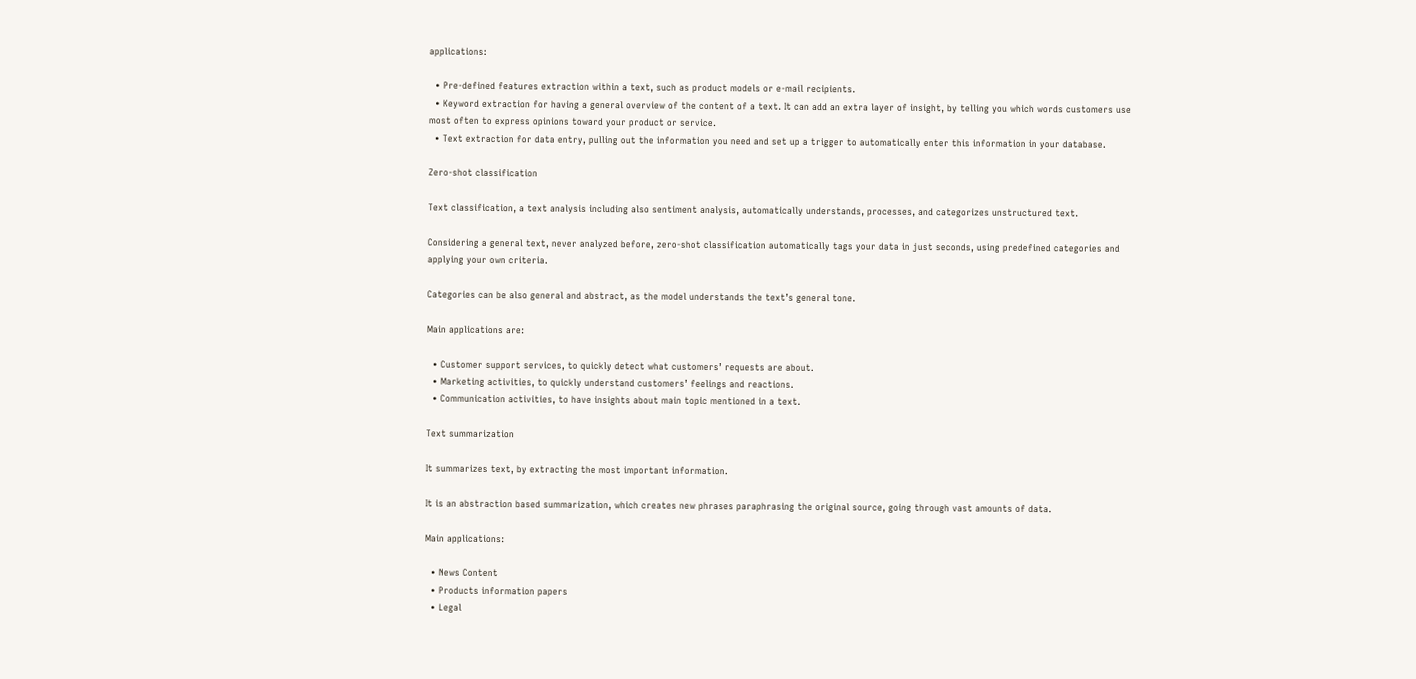applications:

  • Pre-defined features extraction within a text, such as product models or e-mail recipients.
  • Keyword extraction for having a general overview of the content of a text. It can add an extra layer of insight, by telling you which words customers use most often to express opinions toward your product or service.
  • Text extraction for data entry, pulling out the information you need and set up a trigger to automatically enter this information in your database.

Zero-shot classification

Text classification, a text analysis including also sentiment analysis, automatically understands, processes, and categorizes unstructured text.

Considering a general text, never analyzed before, zero-shot classification automatically tags your data in just seconds, using predefined categories and applying your own criteria.

Categories can be also general and abstract, as the model understands the text’s general tone.

Main applications are:

  • Customer support services, to quickly detect what customers’ requests are about.
  • Marketing activities, to quickly understand customers’ feelings and reactions.
  • Communication activities, to have insights about main topic mentioned in a text.

Text summarization

It summarizes text, by extracting the most important information.

It is an abstraction based summarization, which creates new phrases paraphrasing the original source, going through vast amounts of data.

Main applications:

  • News Content
  • Products information papers
  • Legal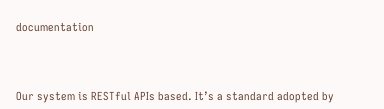documentation



Our system is RESTful APIs based. It’s a standard adopted by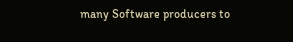many Software producers to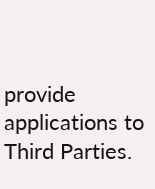provide applications to Third Parties.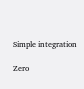Simple integration

Zero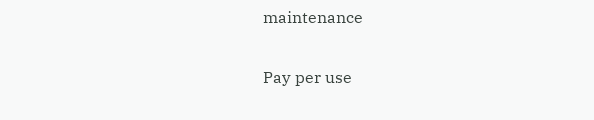maintenance

Pay per use